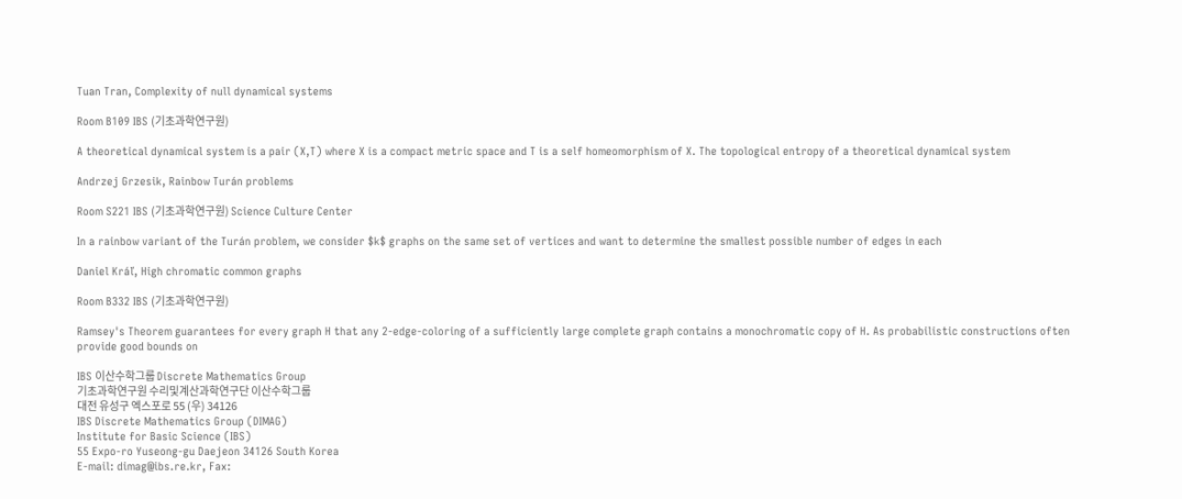Tuan Tran, Complexity of null dynamical systems

Room B109 IBS (기초과학연구원)

A theoretical dynamical system is a pair (X,T) where X is a compact metric space and T is a self homeomorphism of X. The topological entropy of a theoretical dynamical system

Andrzej Grzesik, Rainbow Turán problems

Room S221 IBS (기초과학연구원) Science Culture Center

In a rainbow variant of the Turán problem, we consider $k$ graphs on the same set of vertices and want to determine the smallest possible number of edges in each

Daniel Kráľ, High chromatic common graphs

Room B332 IBS (기초과학연구원)

Ramsey's Theorem guarantees for every graph H that any 2-edge-coloring of a sufficiently large complete graph contains a monochromatic copy of H. As probabilistic constructions often provide good bounds on

IBS 이산수학그룹 Discrete Mathematics Group
기초과학연구원 수리및계산과학연구단 이산수학그룹
대전 유성구 엑스포로 55 (우) 34126
IBS Discrete Mathematics Group (DIMAG)
Institute for Basic Science (IBS)
55 Expo-ro Yuseong-gu Daejeon 34126 South Korea
E-mail: dimag@ibs.re.kr, Fax: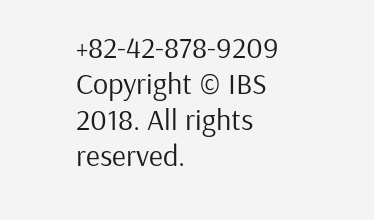+82-42-878-9209
Copyright © IBS 2018. All rights reserved.